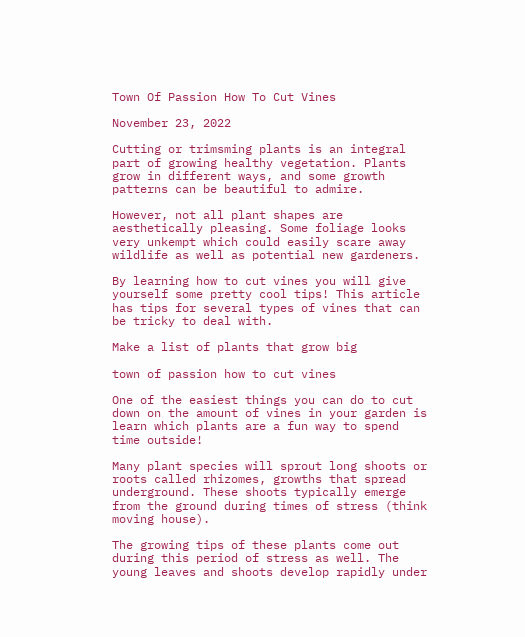Town Of Passion How To Cut Vines

November 23, 2022

Cutting or trimsming plants is an integral part of growing healthy vegetation. Plants grow in different ways, and some growth patterns can be beautiful to admire.

However, not all plant shapes are aesthetically pleasing. Some foliage looks very unkempt which could easily scare away wildlife as well as potential new gardeners.

By learning how to cut vines you will give yourself some pretty cool tips! This article has tips for several types of vines that can be tricky to deal with.

Make a list of plants that grow big

town of passion how to cut vines

One of the easiest things you can do to cut down on the amount of vines in your garden is learn which plants are a fun way to spend time outside!

Many plant species will sprout long shoots or roots called rhizomes, growths that spread underground. These shoots typically emerge from the ground during times of stress (think moving house).

The growing tips of these plants come out during this period of stress as well. The young leaves and shoots develop rapidly under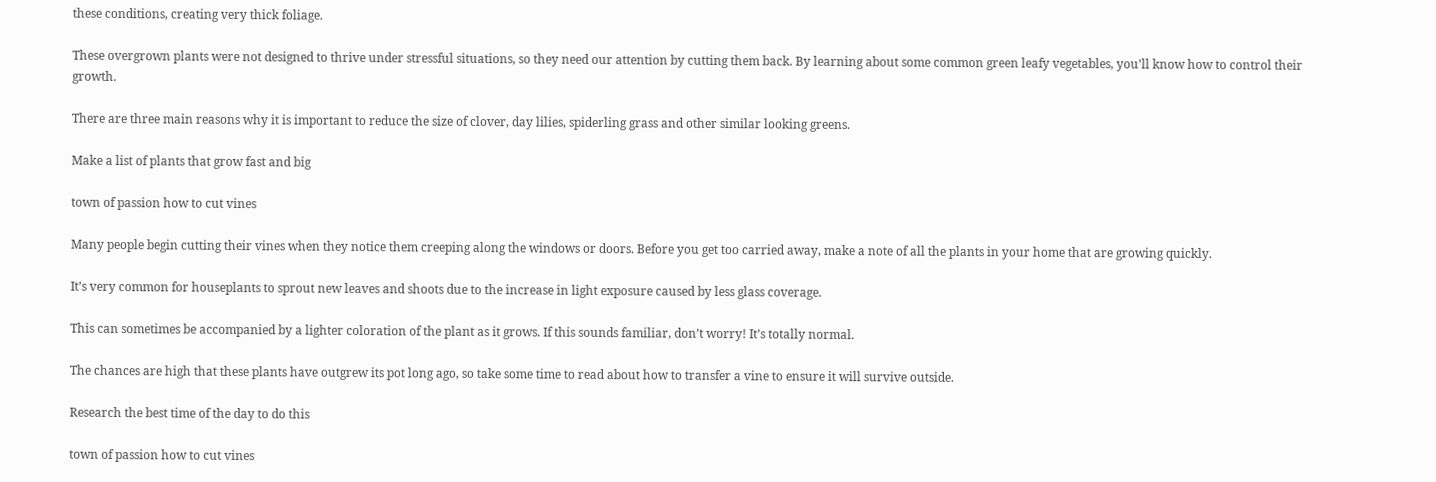these conditions, creating very thick foliage.

These overgrown plants were not designed to thrive under stressful situations, so they need our attention by cutting them back. By learning about some common green leafy vegetables, you’ll know how to control their growth.

There are three main reasons why it is important to reduce the size of clover, day lilies, spiderling grass and other similar looking greens.

Make a list of plants that grow fast and big

town of passion how to cut vines

Many people begin cutting their vines when they notice them creeping along the windows or doors. Before you get too carried away, make a note of all the plants in your home that are growing quickly.

It’s very common for houseplants to sprout new leaves and shoots due to the increase in light exposure caused by less glass coverage.

This can sometimes be accompanied by a lighter coloration of the plant as it grows. If this sounds familiar, don’t worry! It’s totally normal.

The chances are high that these plants have outgrew its pot long ago, so take some time to read about how to transfer a vine to ensure it will survive outside.

Research the best time of the day to do this

town of passion how to cut vines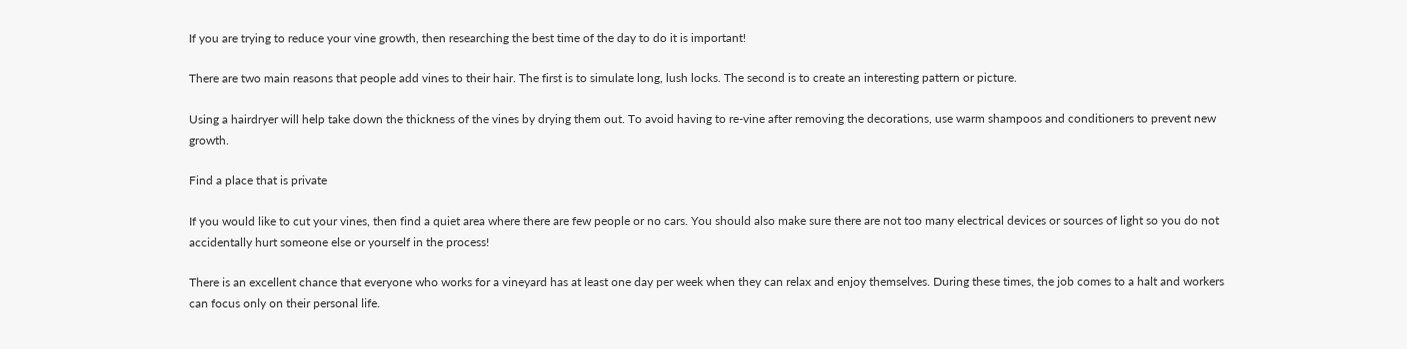If you are trying to reduce your vine growth, then researching the best time of the day to do it is important!

There are two main reasons that people add vines to their hair. The first is to simulate long, lush locks. The second is to create an interesting pattern or picture.

Using a hairdryer will help take down the thickness of the vines by drying them out. To avoid having to re-vine after removing the decorations, use warm shampoos and conditioners to prevent new growth.

Find a place that is private

If you would like to cut your vines, then find a quiet area where there are few people or no cars. You should also make sure there are not too many electrical devices or sources of light so you do not accidentally hurt someone else or yourself in the process!

There is an excellent chance that everyone who works for a vineyard has at least one day per week when they can relax and enjoy themselves. During these times, the job comes to a halt and workers can focus only on their personal life.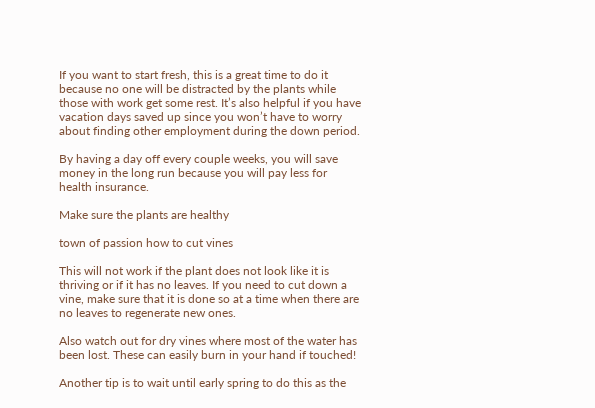If you want to start fresh, this is a great time to do it because no one will be distracted by the plants while those with work get some rest. It’s also helpful if you have vacation days saved up since you won’t have to worry about finding other employment during the down period.

By having a day off every couple weeks, you will save money in the long run because you will pay less for health insurance.

Make sure the plants are healthy

town of passion how to cut vines

This will not work if the plant does not look like it is thriving or if it has no leaves. If you need to cut down a vine, make sure that it is done so at a time when there are no leaves to regenerate new ones.

Also watch out for dry vines where most of the water has been lost. These can easily burn in your hand if touched!

Another tip is to wait until early spring to do this as the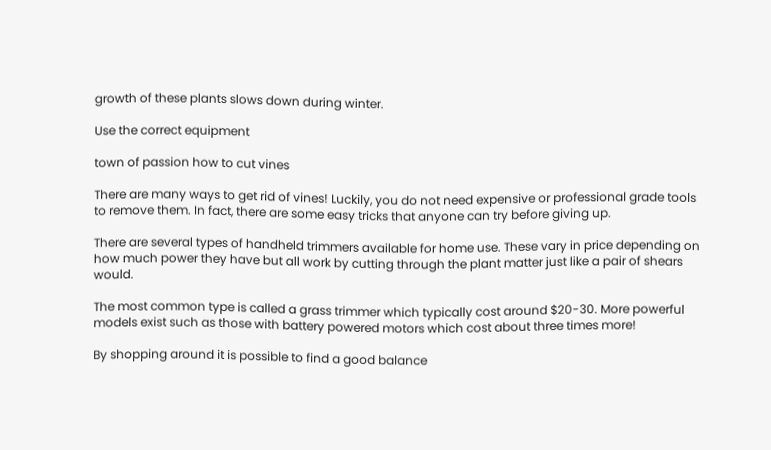growth of these plants slows down during winter.

Use the correct equipment

town of passion how to cut vines

There are many ways to get rid of vines! Luckily, you do not need expensive or professional grade tools to remove them. In fact, there are some easy tricks that anyone can try before giving up.

There are several types of handheld trimmers available for home use. These vary in price depending on how much power they have but all work by cutting through the plant matter just like a pair of shears would.

The most common type is called a grass trimmer which typically cost around $20-30. More powerful models exist such as those with battery powered motors which cost about three times more!

By shopping around it is possible to find a good balance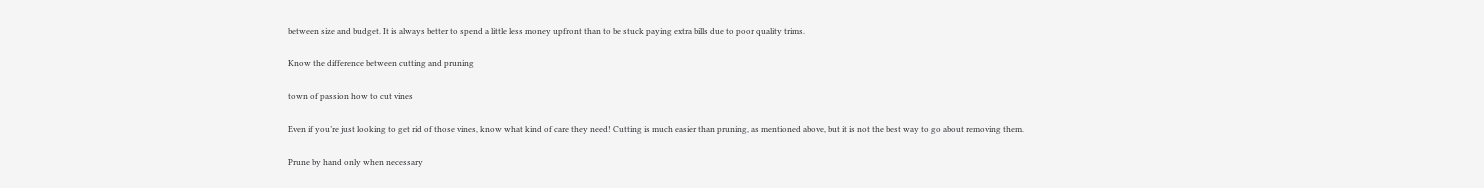between size and budget. It is always better to spend a little less money upfront than to be stuck paying extra bills due to poor quality trims.

Know the difference between cutting and pruning

town of passion how to cut vines

Even if you’re just looking to get rid of those vines, know what kind of care they need! Cutting is much easier than pruning, as mentioned above, but it is not the best way to go about removing them.

Prune by hand only when necessary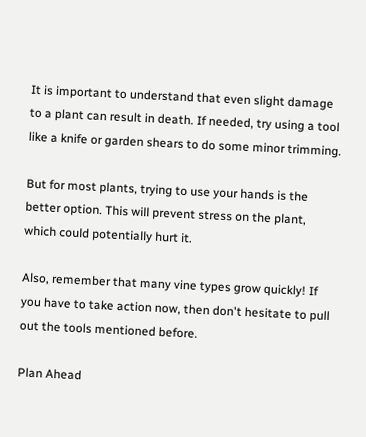It is important to understand that even slight damage to a plant can result in death. If needed, try using a tool like a knife or garden shears to do some minor trimming.

But for most plants, trying to use your hands is the better option. This will prevent stress on the plant, which could potentially hurt it.

Also, remember that many vine types grow quickly! If you have to take action now, then don't hesitate to pull out the tools mentioned before.

Plan Ahead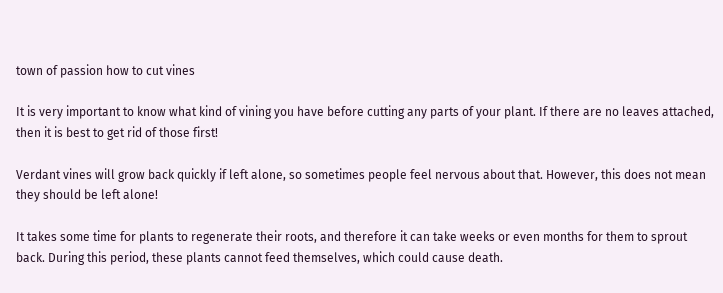town of passion how to cut vines

It is very important to know what kind of vining you have before cutting any parts of your plant. If there are no leaves attached, then it is best to get rid of those first!

Verdant vines will grow back quickly if left alone, so sometimes people feel nervous about that. However, this does not mean they should be left alone!

It takes some time for plants to regenerate their roots, and therefore it can take weeks or even months for them to sprout back. During this period, these plants cannot feed themselves, which could cause death.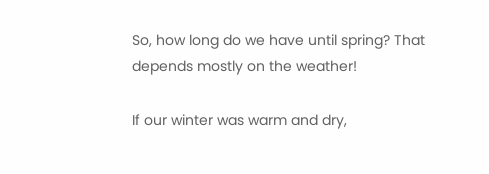So, how long do we have until spring? That depends mostly on the weather!

If our winter was warm and dry,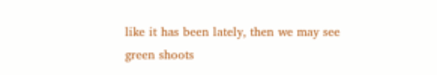like it has been lately, then we may see green shoots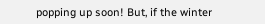popping up soon! But, if the winter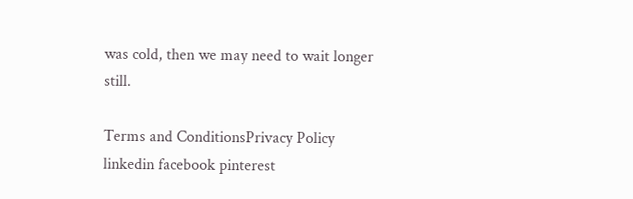was cold, then we may need to wait longer still.

Terms and ConditionsPrivacy Policy
linkedin facebook pinterest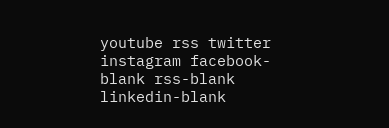youtube rss twitter instagram facebook-blank rss-blank linkedin-blank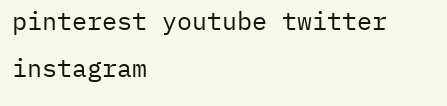pinterest youtube twitter instagram